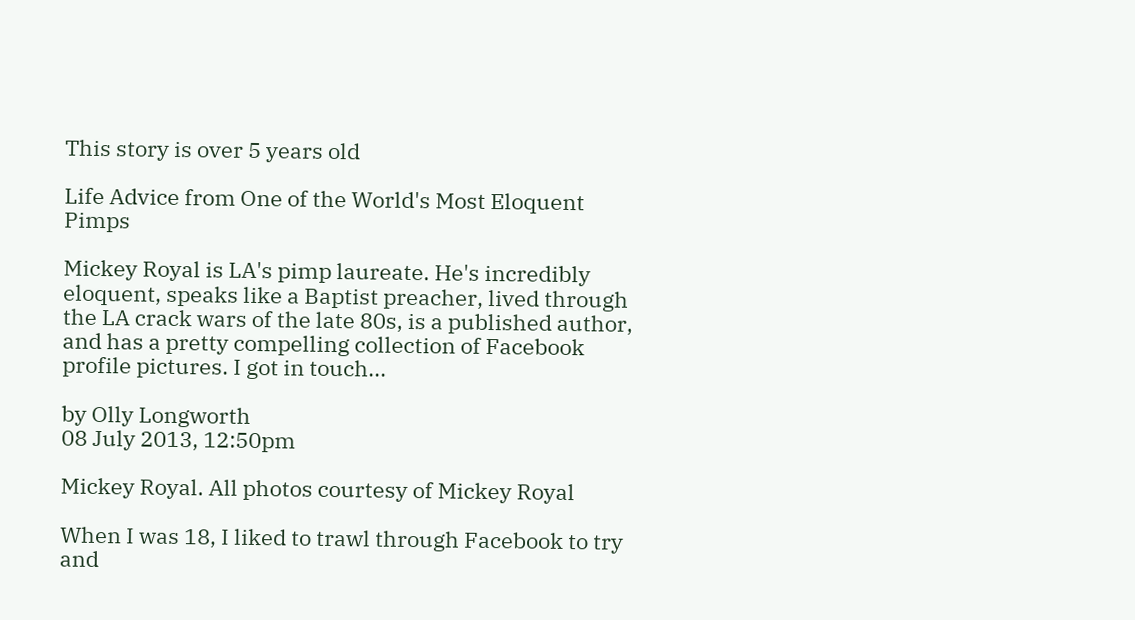This story is over 5 years old

Life Advice from One of the World's Most Eloquent Pimps

Mickey Royal is LA's pimp laureate. He's incredibly eloquent, speaks like a Baptist preacher, lived through the LA crack wars of the late 80s, is a published author, and has a pretty compelling collection of Facebook profile pictures. I got in touch...

by Olly Longworth
08 July 2013, 12:50pm

Mickey Royal. All photos courtesy of Mickey Royal

When I was 18, I liked to trawl through Facebook to try and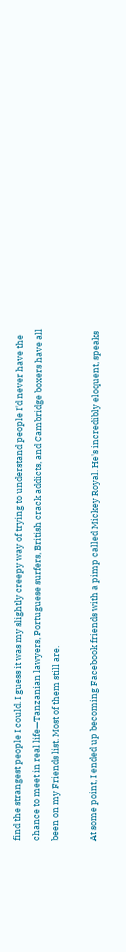find the strangest people I could. I guess it was my slightly creepy way of trying to understand people I'd never have the chance to meet in real life—Tanzanian lawyers, Portuguese surfers, British crack addicts, and Cambridge boxers have all been on my Friends list. Most of them still are.

At some point, I ended up becoming Facebook friends with a pimp called Mickey Royal. He's incredibly eloquent, speaks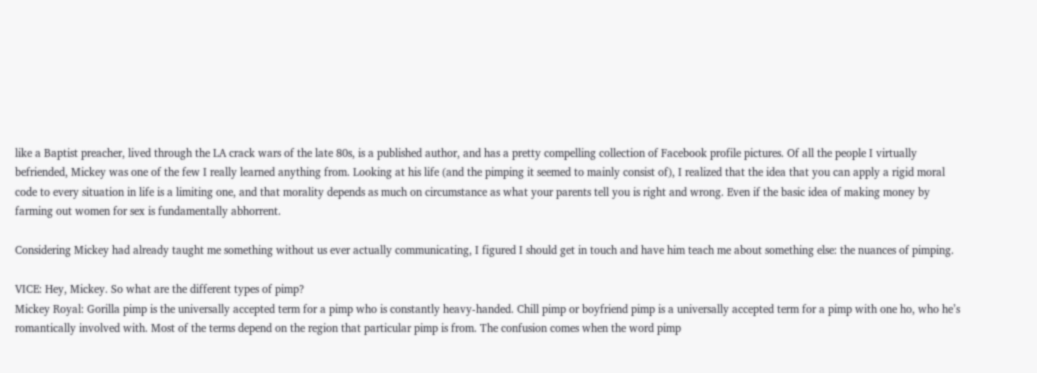like a Baptist preacher, lived through the LA crack wars of the late 80s, is a published author, and has a pretty compelling collection of Facebook profile pictures. Of all the people I virtually befriended, Mickey was one of the few I really learned anything from. Looking at his life (and the pimping it seemed to mainly consist of), I realized that the idea that you can apply a rigid moral code to every situation in life is a limiting one, and that morality depends as much on circumstance as what your parents tell you is right and wrong. Even if the basic idea of making money by farming out women for sex is fundamentally abhorrent.

Considering Mickey had already taught me something without us ever actually communicating, I figured I should get in touch and have him teach me about something else: the nuances of pimping.

VICE: Hey, Mickey. So what are the different types of pimp?
Mickey Royal: Gorilla pimp is the universally accepted term for a pimp who is constantly heavy-handed. Chill pimp or boyfriend pimp is a universally accepted term for a pimp with one ho, who he’s romantically involved with. Most of the terms depend on the region that particular pimp is from. The confusion comes when the word pimp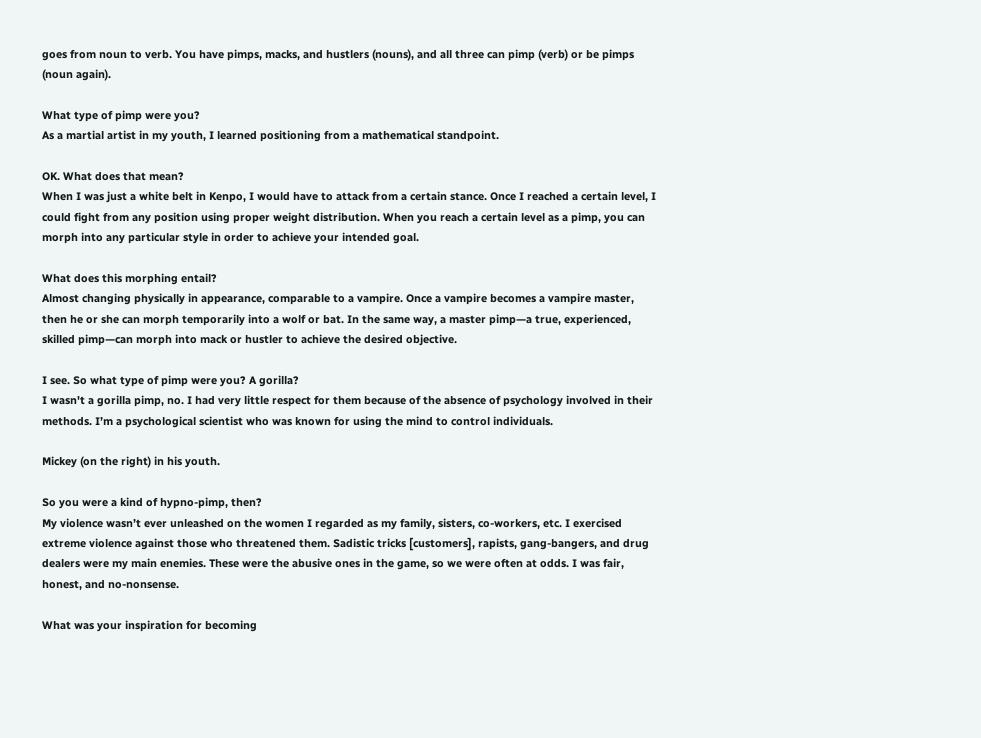goes from noun to verb. You have pimps, macks, and hustlers (nouns), and all three can pimp (verb) or be pimps (noun again).

What type of pimp were you?
As a martial artist in my youth, I learned positioning from a mathematical standpoint.

OK. What does that mean?
When I was just a white belt in Kenpo, I would have to attack from a certain stance. Once I reached a certain level, I could fight from any position using proper weight distribution. When you reach a certain level as a pimp, you can morph into any particular style in order to achieve your intended goal.

What does this morphing entail?
Almost changing physically in appearance, comparable to a vampire. Once a vampire becomes a vampire master, then he or she can morph temporarily into a wolf or bat. In the same way, a master pimp—a true, experienced, skilled pimp—can morph into mack or hustler to achieve the desired objective.

I see. So what type of pimp were you? A gorilla?
I wasn't a gorilla pimp, no. I had very little respect for them because of the absence of psychology involved in their methods. I’m a psychological scientist who was known for using the mind to control individuals.

Mickey (on the right) in his youth.

So you were a kind of hypno-pimp, then?
My violence wasn’t ever unleashed on the women I regarded as my family, sisters, co-workers, etc. I exercised extreme violence against those who threatened them. Sadistic tricks [customers], rapists, gang-bangers, and drug dealers were my main enemies. These were the abusive ones in the game, so we were often at odds. I was fair, honest, and no-nonsense.

What was your inspiration for becoming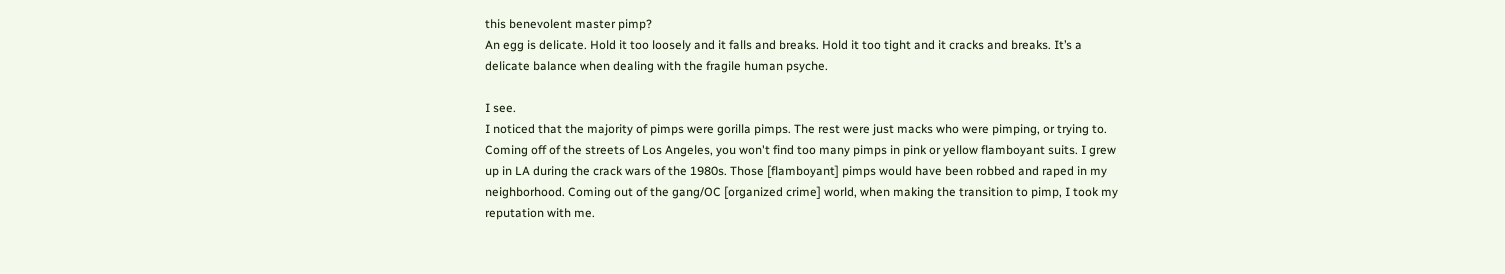this benevolent master pimp?
An egg is delicate. Hold it too loosely and it falls and breaks. Hold it too tight and it cracks and breaks. It’s a delicate balance when dealing with the fragile human psyche.

I see.
I noticed that the majority of pimps were gorilla pimps. The rest were just macks who were pimping, or trying to. Coming off of the streets of Los Angeles, you won't find too many pimps in pink or yellow flamboyant suits. I grew up in LA during the crack wars of the 1980s. Those [flamboyant] pimps would have been robbed and raped in my neighborhood. Coming out of the gang/OC [organized crime] world, when making the transition to pimp, I took my reputation with me.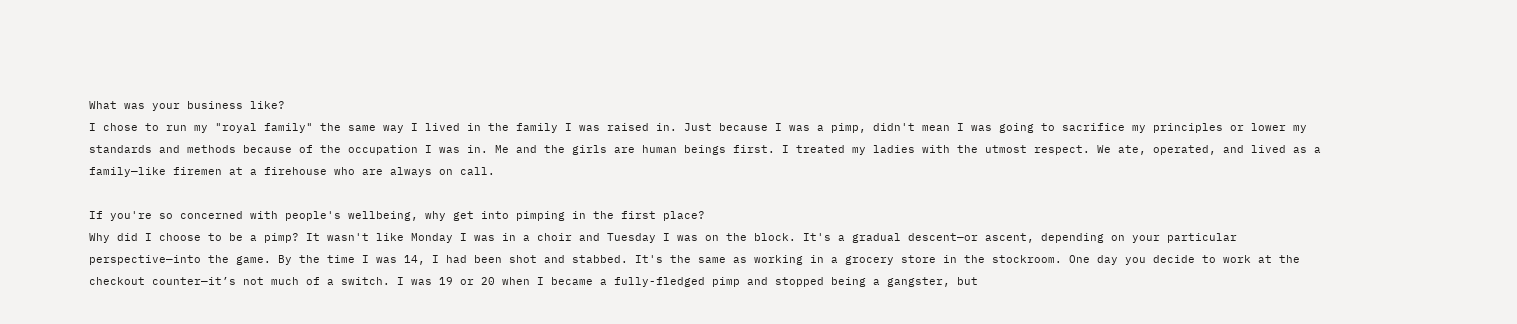What was your business like?
I chose to run my "royal family" the same way I lived in the family I was raised in. Just because I was a pimp, didn't mean I was going to sacrifice my principles or lower my standards and methods because of the occupation I was in. Me and the girls are human beings first. I treated my ladies with the utmost respect. We ate, operated, and lived as a family—like firemen at a firehouse who are always on call.

If you're so concerned with people's wellbeing, why get into pimping in the first place?
Why did I choose to be a pimp? It wasn't like Monday I was in a choir and Tuesday I was on the block. It's a gradual descent—or ascent, depending on your particular perspective—into the game. By the time I was 14, I had been shot and stabbed. It's the same as working in a grocery store in the stockroom. One day you decide to work at the checkout counter—it’s not much of a switch. I was 19 or 20 when I became a fully-fledged pimp and stopped being a gangster, but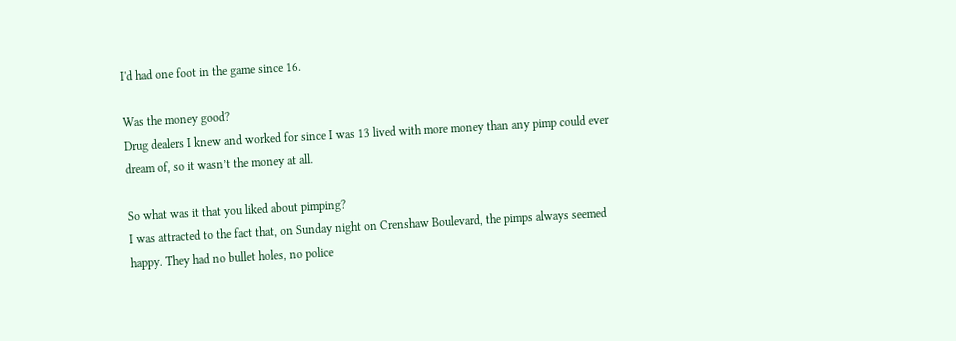I'd had one foot in the game since 16.

Was the money good?
Drug dealers I knew and worked for since I was 13 lived with more money than any pimp could ever dream of, so it wasn’t the money at all.

So what was it that you liked about pimping?
I was attracted to the fact that, on Sunday night on Crenshaw Boulevard, the pimps always seemed happy. They had no bullet holes, no police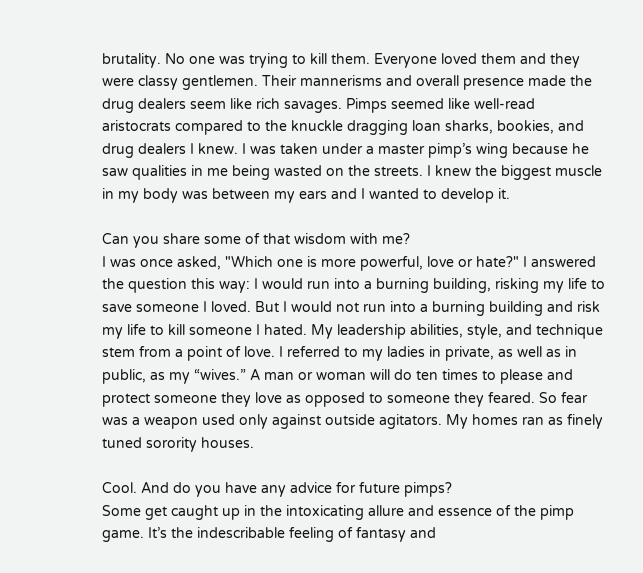brutality. No one was trying to kill them. Everyone loved them and they were classy gentlemen. Their mannerisms and overall presence made the drug dealers seem like rich savages. Pimps seemed like well-read aristocrats compared to the knuckle dragging loan sharks, bookies, and drug dealers I knew. I was taken under a master pimp’s wing because he saw qualities in me being wasted on the streets. I knew the biggest muscle in my body was between my ears and I wanted to develop it.

Can you share some of that wisdom with me?
I was once asked, "Which one is more powerful, love or hate?" I answered the question this way: I would run into a burning building, risking my life to save someone I loved. But I would not run into a burning building and risk my life to kill someone I hated. My leadership abilities, style, and technique stem from a point of love. I referred to my ladies in private, as well as in public, as my “wives.” A man or woman will do ten times to please and protect someone they love as opposed to someone they feared. So fear was a weapon used only against outside agitators. My homes ran as finely tuned sorority houses.

Cool. And do you have any advice for future pimps?
Some get caught up in the intoxicating allure and essence of the pimp game. It’s the indescribable feeling of fantasy and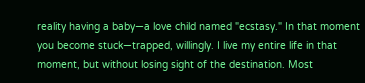reality having a baby—a love child named "ecstasy." In that moment you become stuck—trapped, willingly. I live my entire life in that moment, but without losing sight of the destination. Most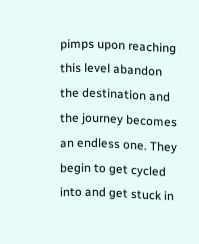pimps upon reaching this level abandon the destination and the journey becomes an endless one. They begin to get cycled into and get stuck in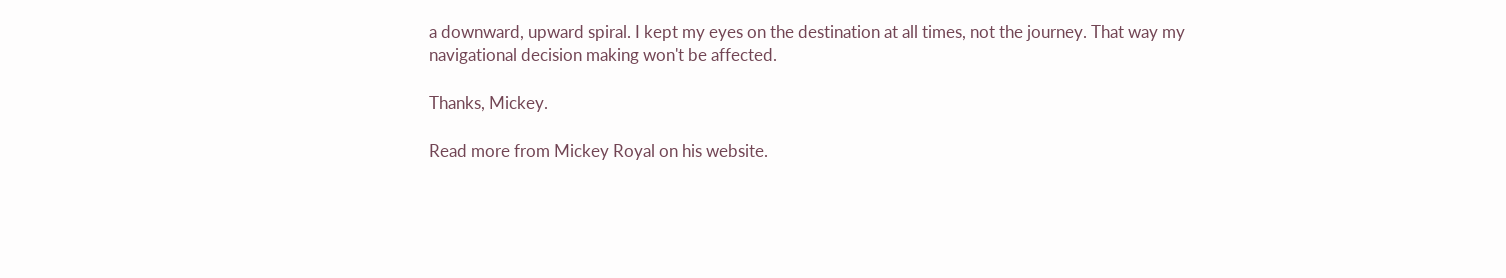a downward, upward spiral. I kept my eyes on the destination at all times, not the journey. That way my navigational decision making won't be affected.

Thanks, Mickey.

Read more from Mickey Royal on his website.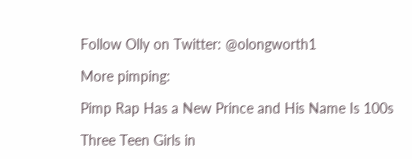Follow Olly on Twitter: @olongworth1

More pimping:

Pimp Rap Has a New Prince and His Name Is 100s

Three Teen Girls in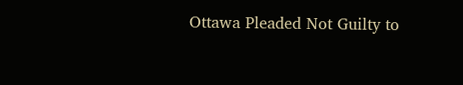Ottawa Pleaded Not Guilty to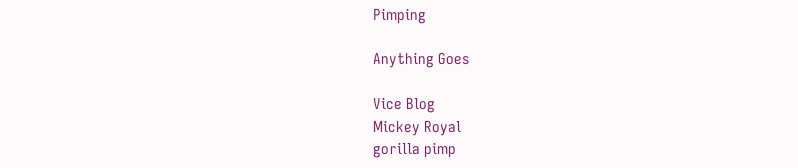Pimping

Anything Goes

Vice Blog
Mickey Royal
gorilla pimp